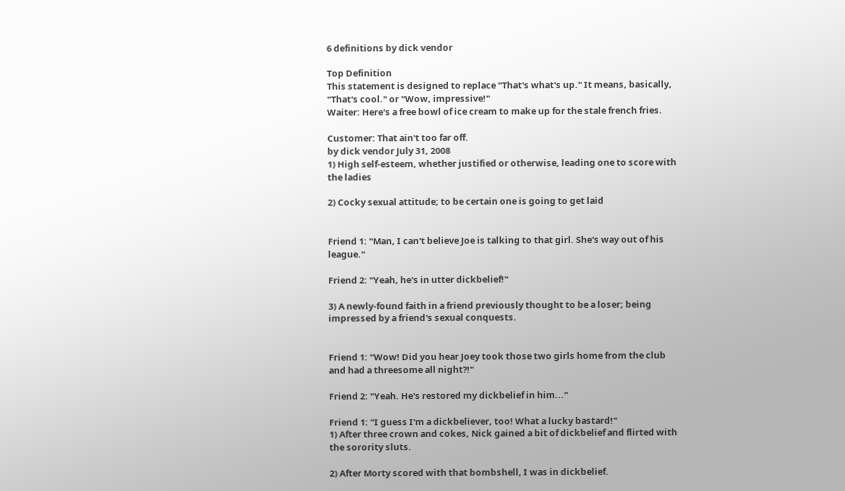6 definitions by dick vendor

Top Definition
This statement is designed to replace "That's what's up." It means, basically, "That's cool." or "Wow, impressive!"
Waiter: Here's a free bowl of ice cream to make up for the stale french fries.

Customer: That ain't too far off.
by dick vendor July 31, 2008
1) High self-esteem, whether justified or otherwise, leading one to score with the ladies

2) Cocky sexual attitude; to be certain one is going to get laid


Friend 1: "Man, I can't believe Joe is talking to that girl. She's way out of his league."

Friend 2: "Yeah, he's in utter dickbelief!"

3) A newly-found faith in a friend previously thought to be a loser; being impressed by a friend's sexual conquests.


Friend 1: "Wow! Did you hear Joey took those two girls home from the club and had a threesome all night?!"

Friend 2: "Yeah. He's restored my dickbelief in him..."

Friend 1: "I guess I'm a dickbeliever, too! What a lucky bastard!"
1) After three crown and cokes, Nick gained a bit of dickbelief and flirted with the sorority sluts.

2) After Morty scored with that bombshell, I was in dickbelief.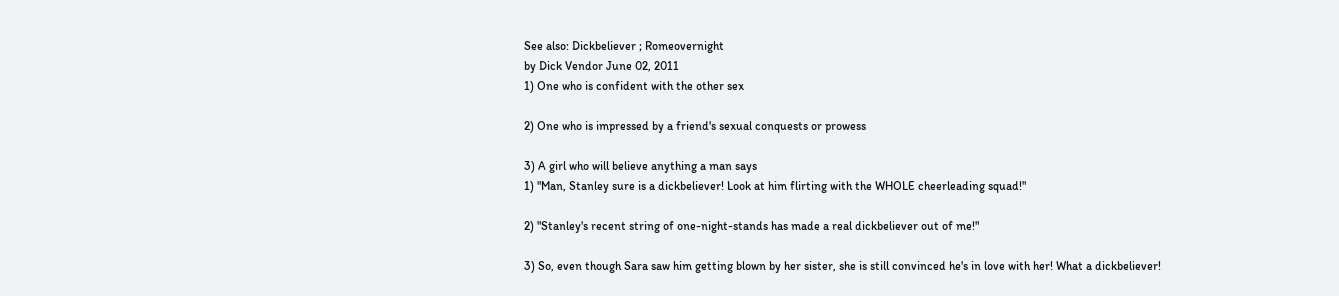See also: Dickbeliever ; Romeovernight
by Dick Vendor June 02, 2011
1) One who is confident with the other sex

2) One who is impressed by a friend's sexual conquests or prowess

3) A girl who will believe anything a man says
1) "Man, Stanley sure is a dickbeliever! Look at him flirting with the WHOLE cheerleading squad!"

2) "Stanley's recent string of one-night-stands has made a real dickbeliever out of me!"

3) So, even though Sara saw him getting blown by her sister, she is still convinced he's in love with her! What a dickbeliever!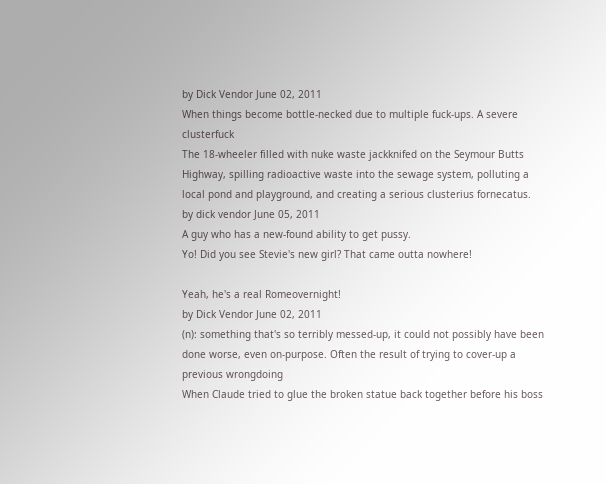by Dick Vendor June 02, 2011
When things become bottle-necked due to multiple fuck-ups. A severe clusterfuck
The 18-wheeler filled with nuke waste jackknifed on the Seymour Butts Highway, spilling radioactive waste into the sewage system, polluting a local pond and playground, and creating a serious clusterius fornecatus.
by dick vendor June 05, 2011
A guy who has a new-found ability to get pussy.
Yo! Did you see Stevie's new girl? That came outta nowhere!

Yeah, he's a real Romeovernight!
by Dick Vendor June 02, 2011
(n): something that's so terribly messed-up, it could not possibly have been done worse, even on-purpose. Often the result of trying to cover-up a previous wrongdoing
When Claude tried to glue the broken statue back together before his boss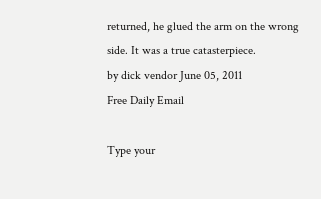returned, he glued the arm on the wrong side. It was a true catasterpiece.
by dick vendor June 05, 2011
Free Daily Email

Type your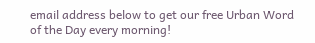email address below to get our free Urban Word of the Day every morning!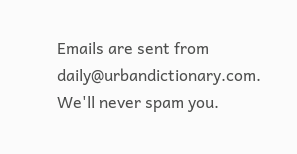Emails are sent from daily@urbandictionary.com. We'll never spam you.